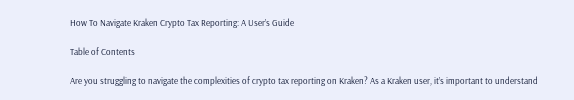How To Navigate Kraken Crypto Tax Reporting: A User’s Guide

Table of Contents

Are you struggling to navigate the complexities of crypto tax reporting on Kraken? As a Kraken user, it’s important to understand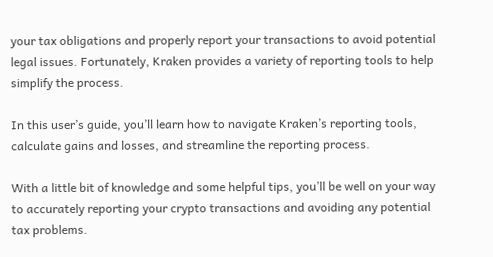your tax obligations and properly report your transactions to avoid potential legal issues. Fortunately, Kraken provides a variety of reporting tools to help simplify the process.

In this user’s guide, you’ll learn how to navigate Kraken’s reporting tools, calculate gains and losses, and streamline the reporting process.

With a little bit of knowledge and some helpful tips, you’ll be well on your way to accurately reporting your crypto transactions and avoiding any potential tax problems.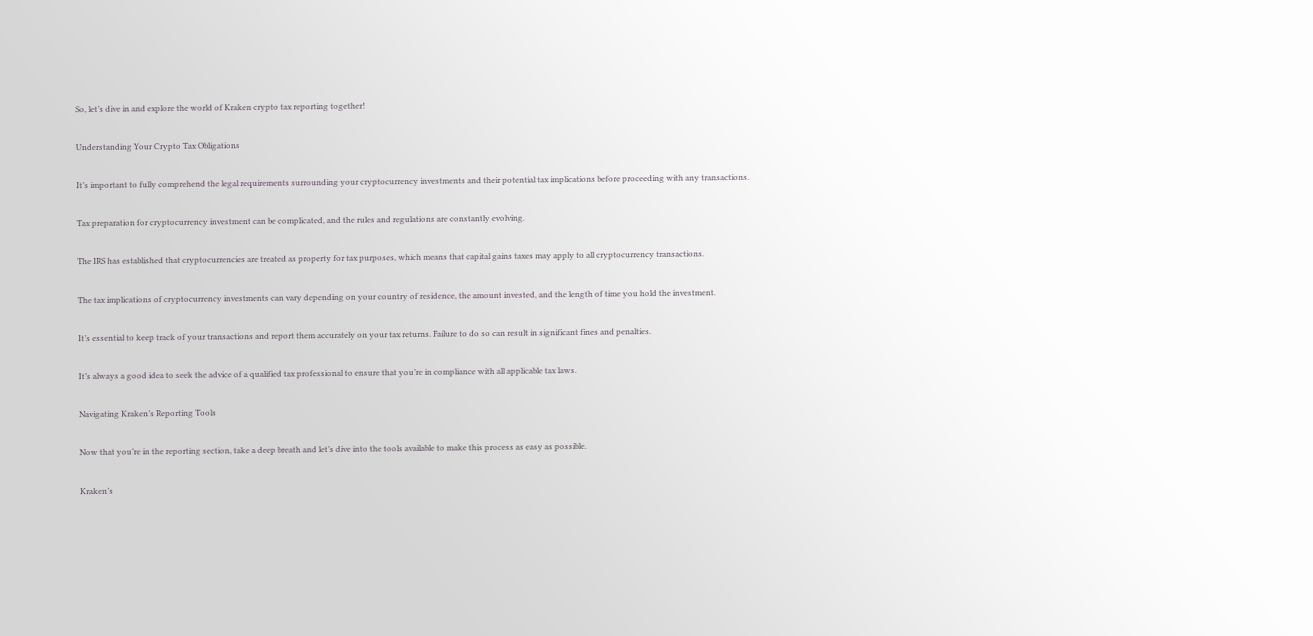So, let’s dive in and explore the world of Kraken crypto tax reporting together!

Understanding Your Crypto Tax Obligations

It’s important to fully comprehend the legal requirements surrounding your cryptocurrency investments and their potential tax implications before proceeding with any transactions.

Tax preparation for cryptocurrency investment can be complicated, and the rules and regulations are constantly evolving.

The IRS has established that cryptocurrencies are treated as property for tax purposes, which means that capital gains taxes may apply to all cryptocurrency transactions.

The tax implications of cryptocurrency investments can vary depending on your country of residence, the amount invested, and the length of time you hold the investment.

It’s essential to keep track of your transactions and report them accurately on your tax returns. Failure to do so can result in significant fines and penalties.

It’s always a good idea to seek the advice of a qualified tax professional to ensure that you’re in compliance with all applicable tax laws.

Navigating Kraken’s Reporting Tools

Now that you’re in the reporting section, take a deep breath and let’s dive into the tools available to make this process as easy as possible.

Kraken’s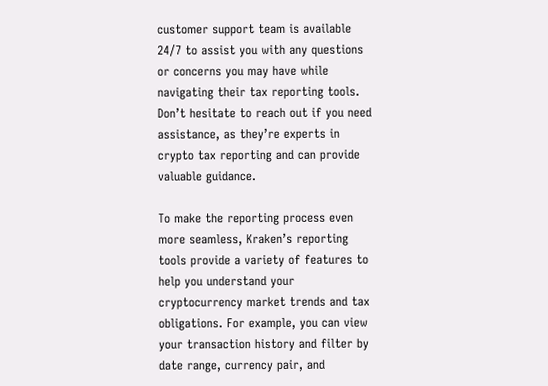customer support team is available 24/7 to assist you with any questions or concerns you may have while navigating their tax reporting tools. Don’t hesitate to reach out if you need assistance, as they’re experts in crypto tax reporting and can provide valuable guidance.

To make the reporting process even more seamless, Kraken’s reporting tools provide a variety of features to help you understand your cryptocurrency market trends and tax obligations. For example, you can view your transaction history and filter by date range, currency pair, and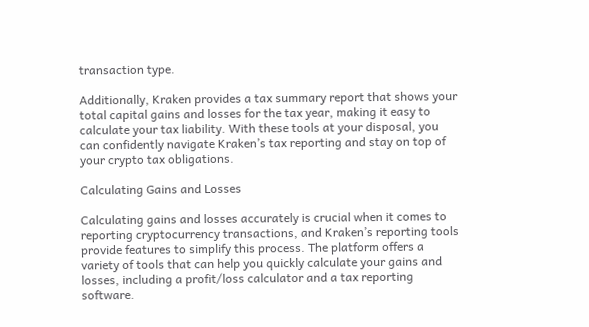transaction type.

Additionally, Kraken provides a tax summary report that shows your total capital gains and losses for the tax year, making it easy to calculate your tax liability. With these tools at your disposal, you can confidently navigate Kraken’s tax reporting and stay on top of your crypto tax obligations.

Calculating Gains and Losses

Calculating gains and losses accurately is crucial when it comes to reporting cryptocurrency transactions, and Kraken’s reporting tools provide features to simplify this process. The platform offers a variety of tools that can help you quickly calculate your gains and losses, including a profit/loss calculator and a tax reporting software.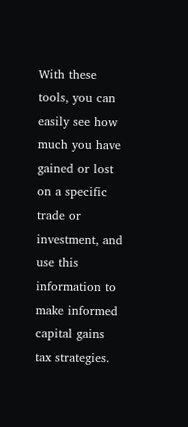With these tools, you can easily see how much you have gained or lost on a specific trade or investment, and use this information to make informed capital gains tax strategies.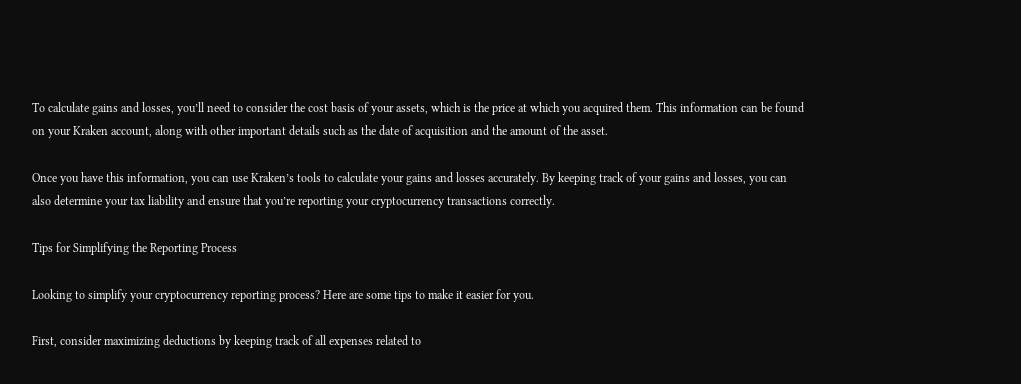To calculate gains and losses, you’ll need to consider the cost basis of your assets, which is the price at which you acquired them. This information can be found on your Kraken account, along with other important details such as the date of acquisition and the amount of the asset.

Once you have this information, you can use Kraken’s tools to calculate your gains and losses accurately. By keeping track of your gains and losses, you can also determine your tax liability and ensure that you’re reporting your cryptocurrency transactions correctly.

Tips for Simplifying the Reporting Process

Looking to simplify your cryptocurrency reporting process? Here are some tips to make it easier for you.

First, consider maximizing deductions by keeping track of all expenses related to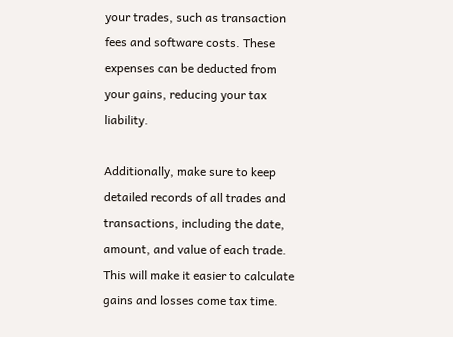your trades, such as transaction fees and software costs. These expenses can be deducted from your gains, reducing your tax liability.

Additionally, make sure to keep detailed records of all trades and transactions, including the date, amount, and value of each trade. This will make it easier to calculate gains and losses come tax time.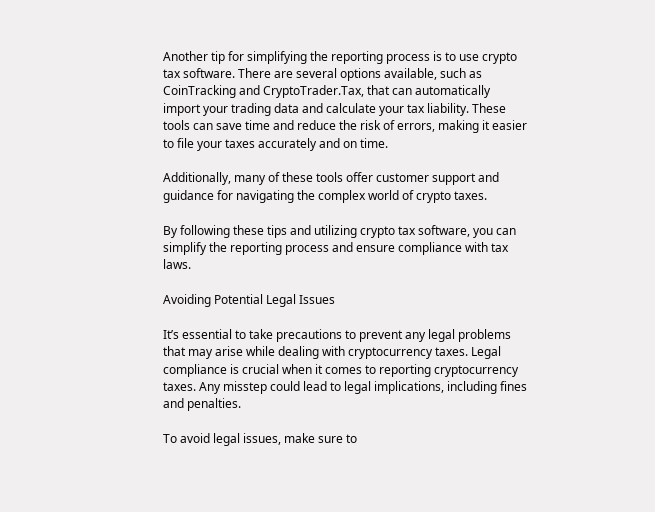Another tip for simplifying the reporting process is to use crypto tax software. There are several options available, such as CoinTracking and CryptoTrader.Tax, that can automatically import your trading data and calculate your tax liability. These tools can save time and reduce the risk of errors, making it easier to file your taxes accurately and on time.

Additionally, many of these tools offer customer support and guidance for navigating the complex world of crypto taxes.

By following these tips and utilizing crypto tax software, you can simplify the reporting process and ensure compliance with tax laws.

Avoiding Potential Legal Issues

It’s essential to take precautions to prevent any legal problems that may arise while dealing with cryptocurrency taxes. Legal compliance is crucial when it comes to reporting cryptocurrency taxes. Any misstep could lead to legal implications, including fines and penalties.

To avoid legal issues, make sure to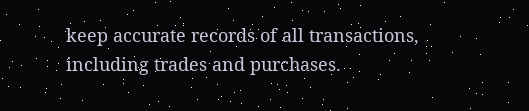keep accurate records of all transactions, including trades and purchases.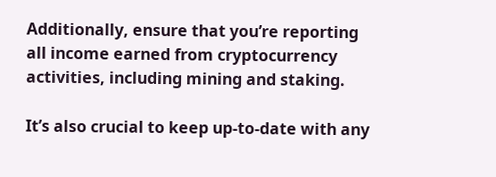Additionally, ensure that you’re reporting all income earned from cryptocurrency activities, including mining and staking.

It’s also crucial to keep up-to-date with any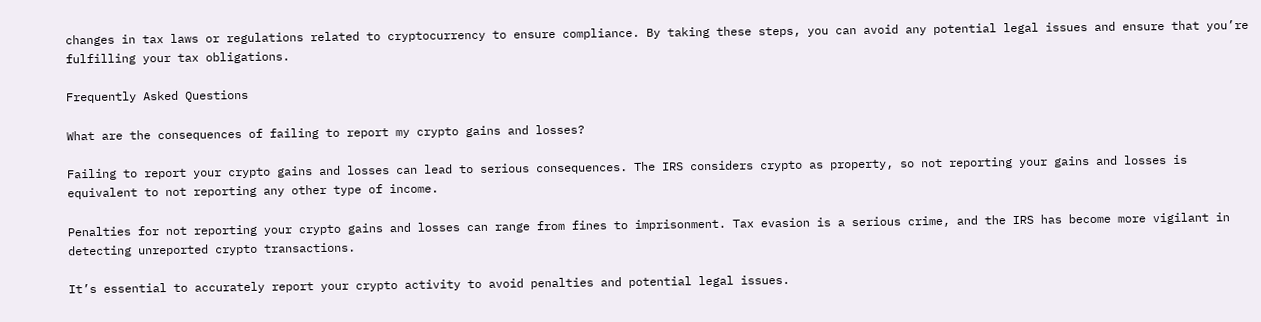changes in tax laws or regulations related to cryptocurrency to ensure compliance. By taking these steps, you can avoid any potential legal issues and ensure that you’re fulfilling your tax obligations.

Frequently Asked Questions

What are the consequences of failing to report my crypto gains and losses?

Failing to report your crypto gains and losses can lead to serious consequences. The IRS considers crypto as property, so not reporting your gains and losses is equivalent to not reporting any other type of income.

Penalties for not reporting your crypto gains and losses can range from fines to imprisonment. Tax evasion is a serious crime, and the IRS has become more vigilant in detecting unreported crypto transactions.

It’s essential to accurately report your crypto activity to avoid penalties and potential legal issues.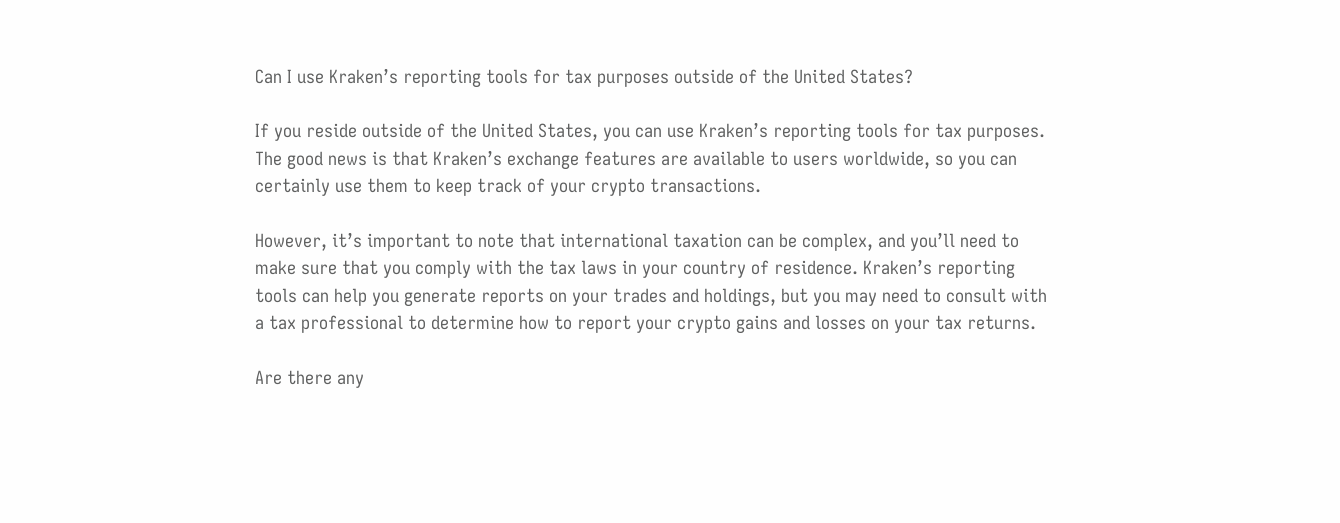Can I use Kraken’s reporting tools for tax purposes outside of the United States?

If you reside outside of the United States, you can use Kraken’s reporting tools for tax purposes. The good news is that Kraken’s exchange features are available to users worldwide, so you can certainly use them to keep track of your crypto transactions.

However, it’s important to note that international taxation can be complex, and you’ll need to make sure that you comply with the tax laws in your country of residence. Kraken’s reporting tools can help you generate reports on your trades and holdings, but you may need to consult with a tax professional to determine how to report your crypto gains and losses on your tax returns.

Are there any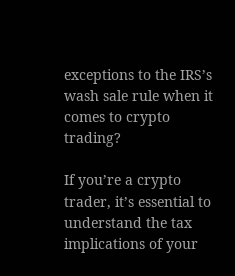exceptions to the IRS’s wash sale rule when it comes to crypto trading?

If you’re a crypto trader, it’s essential to understand the tax implications of your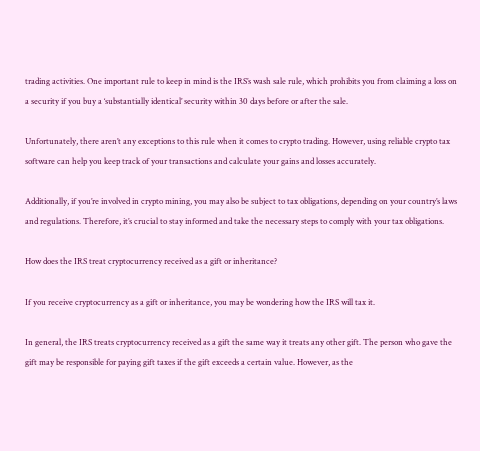trading activities. One important rule to keep in mind is the IRS’s wash sale rule, which prohibits you from claiming a loss on a security if you buy a ‘substantially identical’ security within 30 days before or after the sale.

Unfortunately, there aren’t any exceptions to this rule when it comes to crypto trading. However, using reliable crypto tax software can help you keep track of your transactions and calculate your gains and losses accurately.

Additionally, if you’re involved in crypto mining, you may also be subject to tax obligations, depending on your country’s laws and regulations. Therefore, it’s crucial to stay informed and take the necessary steps to comply with your tax obligations.

How does the IRS treat cryptocurrency received as a gift or inheritance?

If you receive cryptocurrency as a gift or inheritance, you may be wondering how the IRS will tax it.

In general, the IRS treats cryptocurrency received as a gift the same way it treats any other gift. The person who gave the gift may be responsible for paying gift taxes if the gift exceeds a certain value. However, as the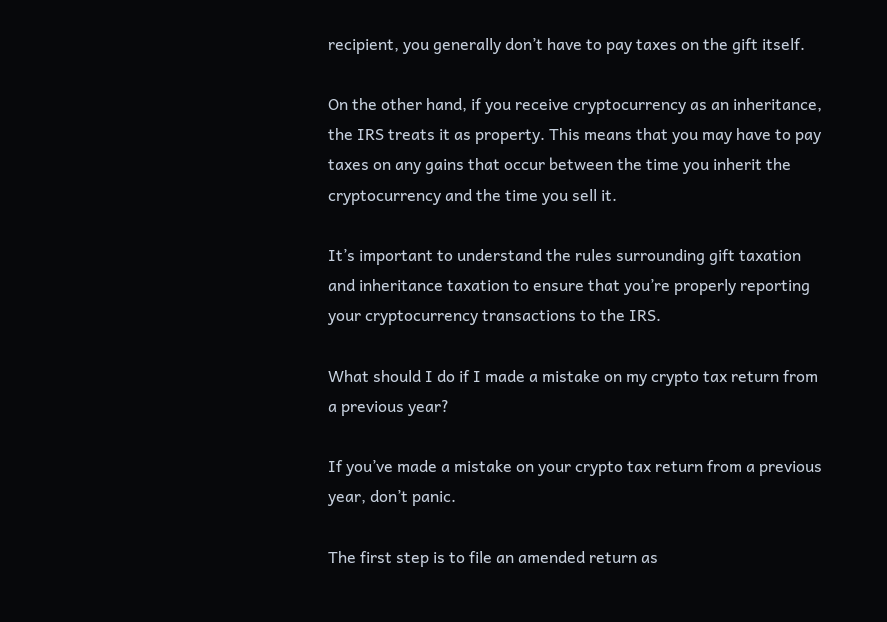recipient, you generally don’t have to pay taxes on the gift itself.

On the other hand, if you receive cryptocurrency as an inheritance, the IRS treats it as property. This means that you may have to pay taxes on any gains that occur between the time you inherit the cryptocurrency and the time you sell it.

It’s important to understand the rules surrounding gift taxation and inheritance taxation to ensure that you’re properly reporting your cryptocurrency transactions to the IRS.

What should I do if I made a mistake on my crypto tax return from a previous year?

If you’ve made a mistake on your crypto tax return from a previous year, don’t panic.

The first step is to file an amended return as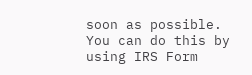soon as possible. You can do this by using IRS Form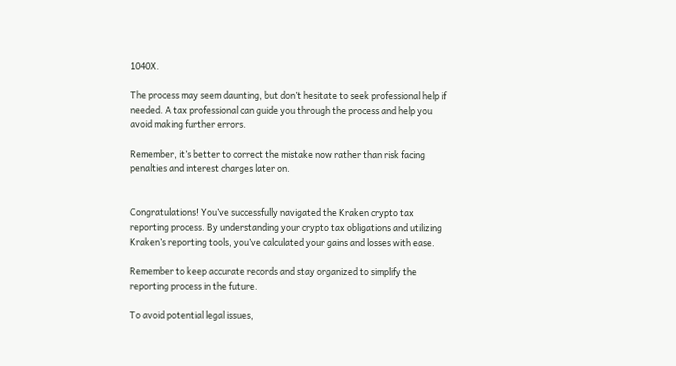1040X.

The process may seem daunting, but don’t hesitate to seek professional help if needed. A tax professional can guide you through the process and help you avoid making further errors.

Remember, it’s better to correct the mistake now rather than risk facing penalties and interest charges later on.


Congratulations! You’ve successfully navigated the Kraken crypto tax reporting process. By understanding your crypto tax obligations and utilizing Kraken’s reporting tools, you’ve calculated your gains and losses with ease.

Remember to keep accurate records and stay organized to simplify the reporting process in the future.

To avoid potential legal issues,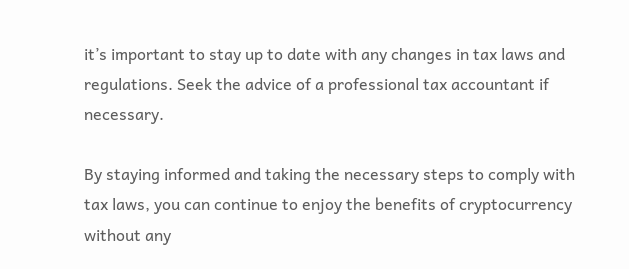it’s important to stay up to date with any changes in tax laws and regulations. Seek the advice of a professional tax accountant if necessary.

By staying informed and taking the necessary steps to comply with tax laws, you can continue to enjoy the benefits of cryptocurrency without any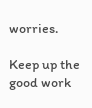worries.

Keep up the good work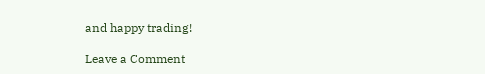and happy trading!

Leave a Comment